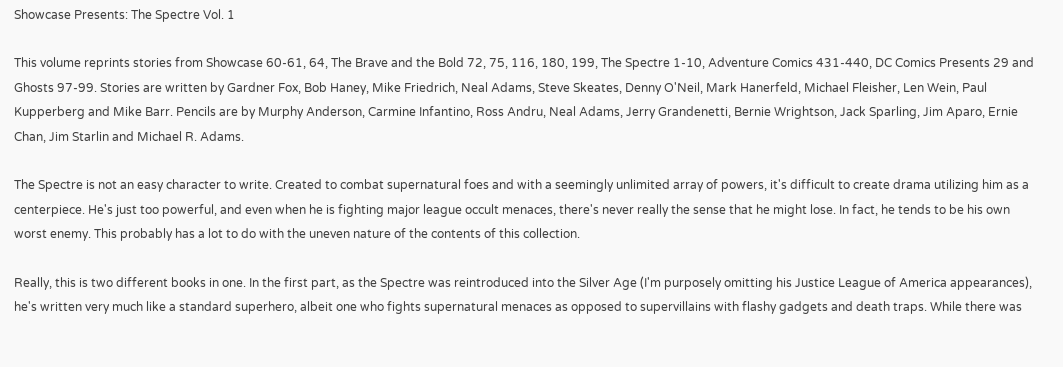Showcase Presents: The Spectre Vol. 1

This volume reprints stories from Showcase 60-61, 64, The Brave and the Bold 72, 75, 116, 180, 199, The Spectre 1-10, Adventure Comics 431-440, DC Comics Presents 29 and Ghosts 97-99. Stories are written by Gardner Fox, Bob Haney, Mike Friedrich, Neal Adams, Steve Skeates, Denny O'Neil, Mark Hanerfeld, Michael Fleisher, Len Wein, Paul Kupperberg and Mike Barr. Pencils are by Murphy Anderson, Carmine Infantino, Ross Andru, Neal Adams, Jerry Grandenetti, Bernie Wrightson, Jack Sparling, Jim Aparo, Ernie Chan, Jim Starlin and Michael R. Adams.

The Spectre is not an easy character to write. Created to combat supernatural foes and with a seemingly unlimited array of powers, it's difficult to create drama utilizing him as a centerpiece. He's just too powerful, and even when he is fighting major league occult menaces, there's never really the sense that he might lose. In fact, he tends to be his own worst enemy. This probably has a lot to do with the uneven nature of the contents of this collection.

Really, this is two different books in one. In the first part, as the Spectre was reintroduced into the Silver Age (I'm purposely omitting his Justice League of America appearances), he's written very much like a standard superhero, albeit one who fights supernatural menaces as opposed to supervillains with flashy gadgets and death traps. While there was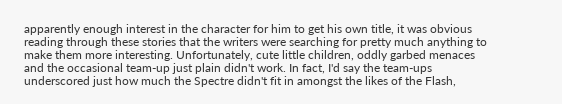apparently enough interest in the character for him to get his own title, it was obvious reading through these stories that the writers were searching for pretty much anything to make them more interesting. Unfortunately, cute little children, oddly garbed menaces and the occasional team-up just plain didn't work. In fact, I'd say the team-ups underscored just how much the Spectre didn't fit in amongst the likes of the Flash,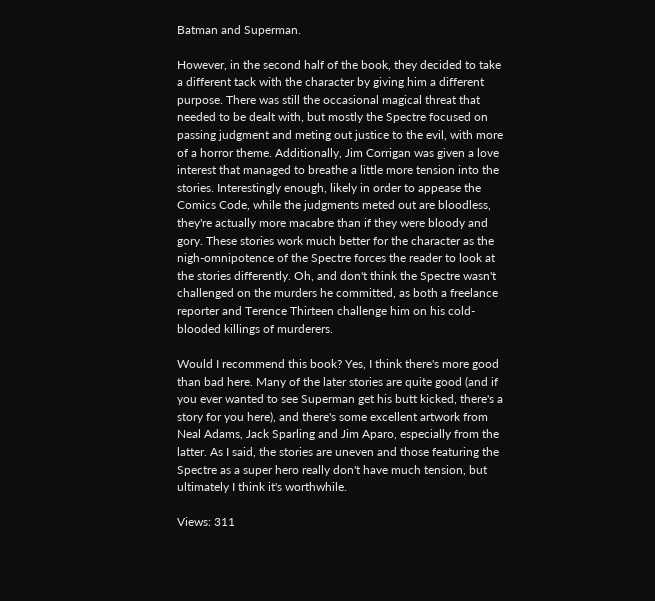Batman and Superman.

However, in the second half of the book, they decided to take a different tack with the character by giving him a different purpose. There was still the occasional magical threat that needed to be dealt with, but mostly the Spectre focused on passing judgment and meting out justice to the evil, with more of a horror theme. Additionally, Jim Corrigan was given a love interest that managed to breathe a little more tension into the stories. Interestingly enough, likely in order to appease the Comics Code, while the judgments meted out are bloodless, they're actually more macabre than if they were bloody and gory. These stories work much better for the character as the nigh-omnipotence of the Spectre forces the reader to look at the stories differently. Oh, and don't think the Spectre wasn't challenged on the murders he committed, as both a freelance reporter and Terence Thirteen challenge him on his cold-blooded killings of murderers.

Would I recommend this book? Yes, I think there's more good than bad here. Many of the later stories are quite good (and if you ever wanted to see Superman get his butt kicked, there's a story for you here), and there's some excellent artwork from Neal Adams, Jack Sparling and Jim Aparo, especially from the latter. As I said, the stories are uneven and those featuring the Spectre as a super hero really don't have much tension, but ultimately I think it's worthwhile.

Views: 311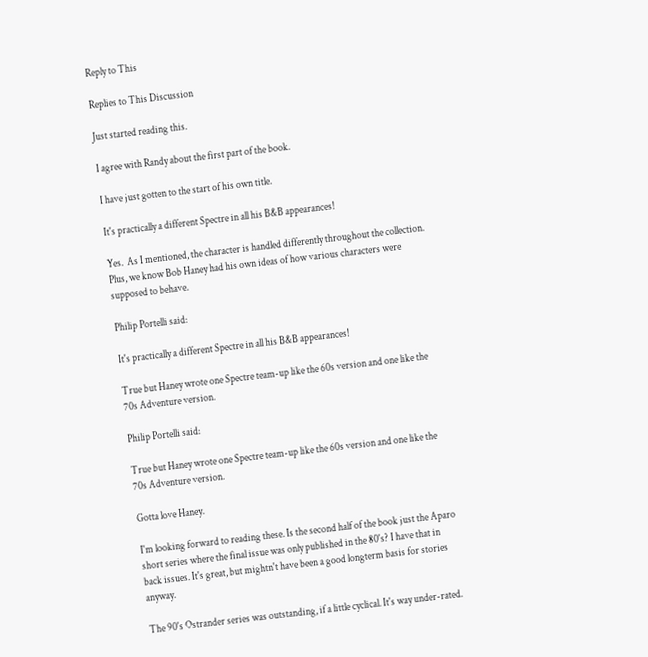Reply to This

Replies to This Discussion

Just started reading this.

I agree with Randy about the first part of the book.

I have just gotten to the start of his own title.

It's practically a different Spectre in all his B&B appearances!

Yes.  As I mentioned, the character is handled differently throughout the collection.  Plus, we know Bob Haney had his own ideas of how various characters were supposed to behave.

Philip Portelli said:

It's practically a different Spectre in all his B&B appearances!

True but Haney wrote one Spectre team-up like the 60s version and one like the 70s Adventure version.

Philip Portelli said:

True but Haney wrote one Spectre team-up like the 60s version and one like the 70s Adventure version.

Gotta love Haney.

I'm looking forward to reading these. Is the second half of the book just the Aparo short series where the final issue was only published in the 80's? I have that in back issues. It's great, but mightn't have been a good longterm basis for stories anyway.

The 90's Ostrander series was outstanding, if a little cyclical. It's way under-rated.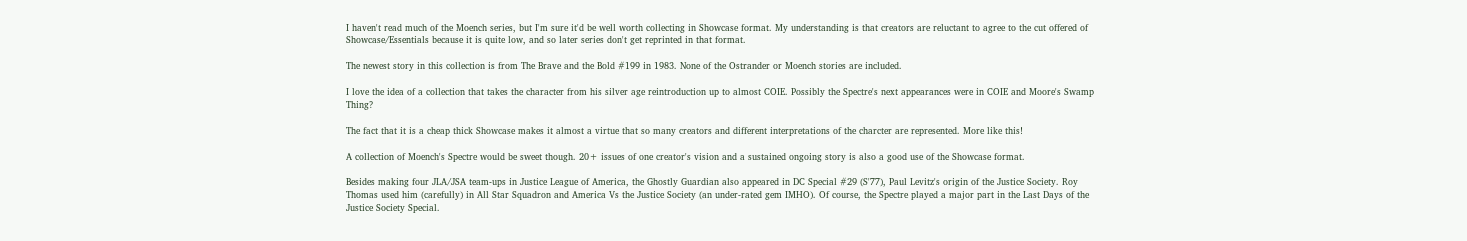I haven't read much of the Moench series, but I'm sure it'd be well worth collecting in Showcase format. My understanding is that creators are reluctant to agree to the cut offered of Showcase/Essentials because it is quite low, and so later series don't get reprinted in that format.

The newest story in this collection is from The Brave and the Bold #199 in 1983. None of the Ostrander or Moench stories are included.

I love the idea of a collection that takes the character from his silver age reintroduction up to almost COIE. Possibly the Spectre's next appearances were in COIE and Moore's Swamp Thing?

The fact that it is a cheap thick Showcase makes it almost a virtue that so many creators and different interpretations of the charcter are represented. More like this!

A collection of Moench's Spectre would be sweet though. 20+ issues of one creator's vision and a sustained ongoing story is also a good use of the Showcase format.

Besides making four JLA/JSA team-ups in Justice League of America, the Ghostly Guardian also appeared in DC Special #29 (S'77), Paul Levitz's origin of the Justice Society. Roy Thomas used him (carefully) in All Star Squadron and America Vs the Justice Society (an under-rated gem IMHO). Of course, the Spectre played a major part in the Last Days of the Justice Society Special.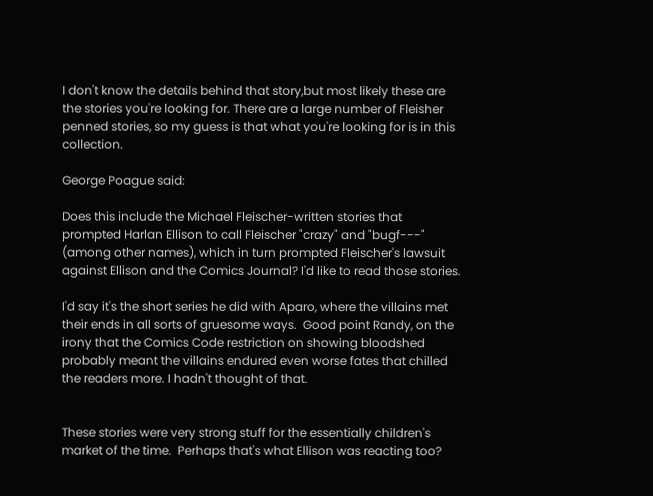I don't know the details behind that story,but most likely these are the stories you're looking for. There are a large number of Fleisher penned stories, so my guess is that what you're looking for is in this collection.

George Poague said:

Does this include the Michael Fleischer-written stories that prompted Harlan Ellison to call Fleischer "crazy" and "bugf---" (among other names), which in turn prompted Fleischer's lawsuit against Ellison and the Comics Journal? I'd like to read those stories.

I'd say it's the short series he did with Aparo, where the villains met their ends in all sorts of gruesome ways.  Good point Randy, on the irony that the Comics Code restriction on showing bloodshed probably meant the villains endured even worse fates that chilled the readers more. I hadn't thought of that.


These stories were very strong stuff for the essentially children's market of the time.  Perhaps that's what Ellison was reacting too?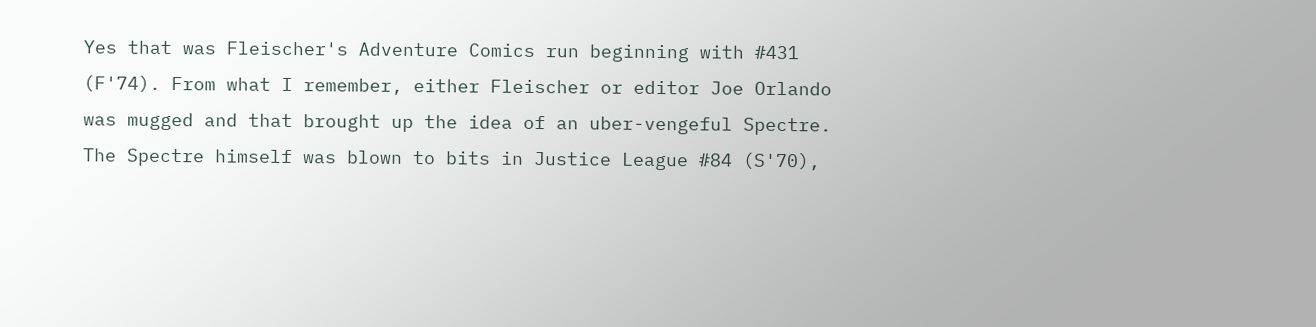Yes that was Fleischer's Adventure Comics run beginning with #431 (F'74). From what I remember, either Fleischer or editor Joe Orlando was mugged and that brought up the idea of an uber-vengeful Spectre. The Spectre himself was blown to bits in Justice League #84 (S'70),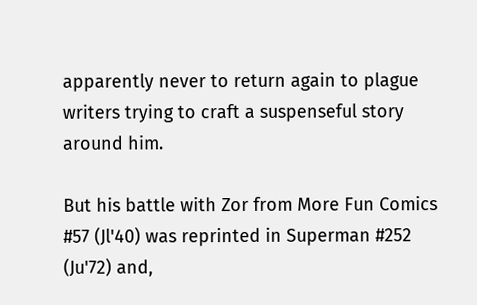apparently never to return again to plague writers trying to craft a suspenseful story around him.

But his battle with Zor from More Fun Comics #57 (Jl'40) was reprinted in Superman #252 (Ju'72) and,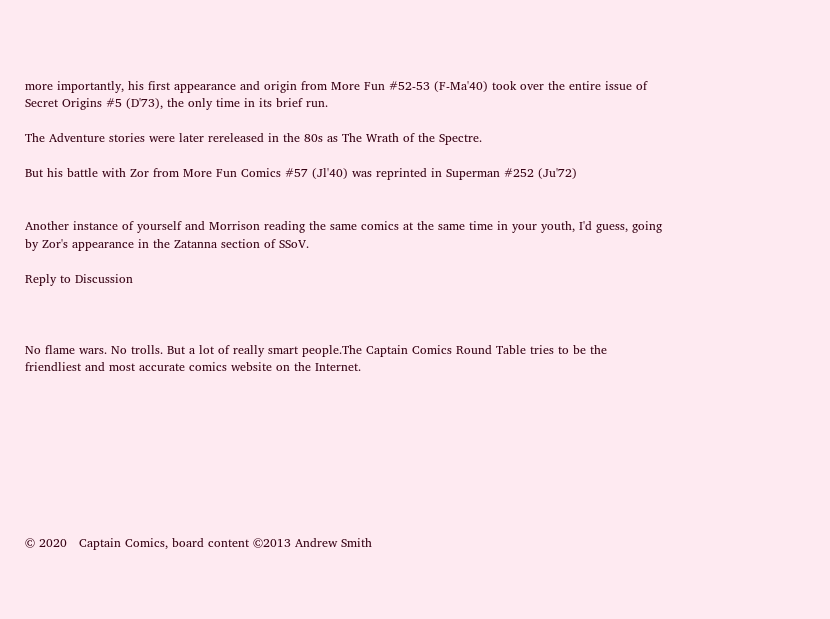more importantly, his first appearance and origin from More Fun #52-53 (F-Ma'40) took over the entire issue of Secret Origins #5 (D'73), the only time in its brief run.

The Adventure stories were later rereleased in the 80s as The Wrath of the Spectre.

But his battle with Zor from More Fun Comics #57 (Jl'40) was reprinted in Superman #252 (Ju'72)


Another instance of yourself and Morrison reading the same comics at the same time in your youth, I'd guess, going by Zor's appearance in the Zatanna section of SSoV.

Reply to Discussion



No flame wars. No trolls. But a lot of really smart people.The Captain Comics Round Table tries to be the friendliest and most accurate comics website on the Internet.









© 2020   Captain Comics, board content ©2013 Andrew Smith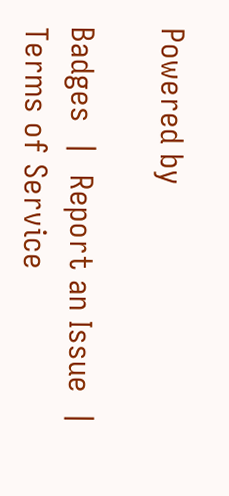Powered by

Badges  |  Report an Issue  |  Terms of Service